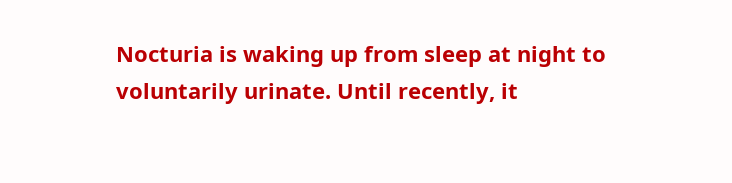Nocturia is waking up from sleep at night to voluntarily urinate. Until recently, it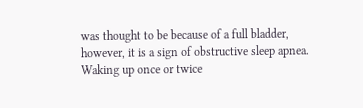was thought to be because of a full bladder, however, it is a sign of obstructive sleep apnea. Waking up once or twice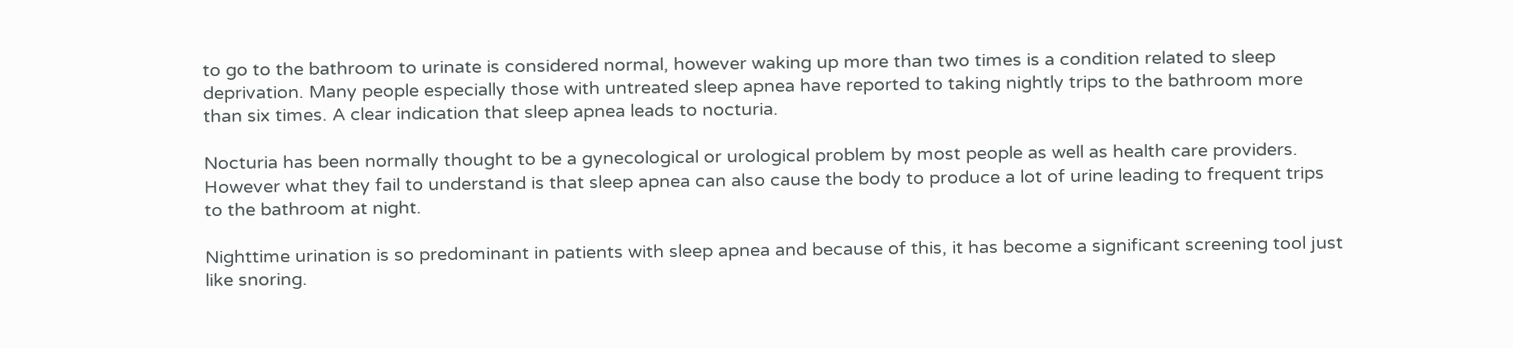to go to the bathroom to urinate is considered normal, however waking up more than two times is a condition related to sleep deprivation. Many people especially those with untreated sleep apnea have reported to taking nightly trips to the bathroom more than six times. A clear indication that sleep apnea leads to nocturia.

Nocturia has been normally thought to be a gynecological or urological problem by most people as well as health care providers. However what they fail to understand is that sleep apnea can also cause the body to produce a lot of urine leading to frequent trips to the bathroom at night.

Nighttime urination is so predominant in patients with sleep apnea and because of this, it has become a significant screening tool just like snoring.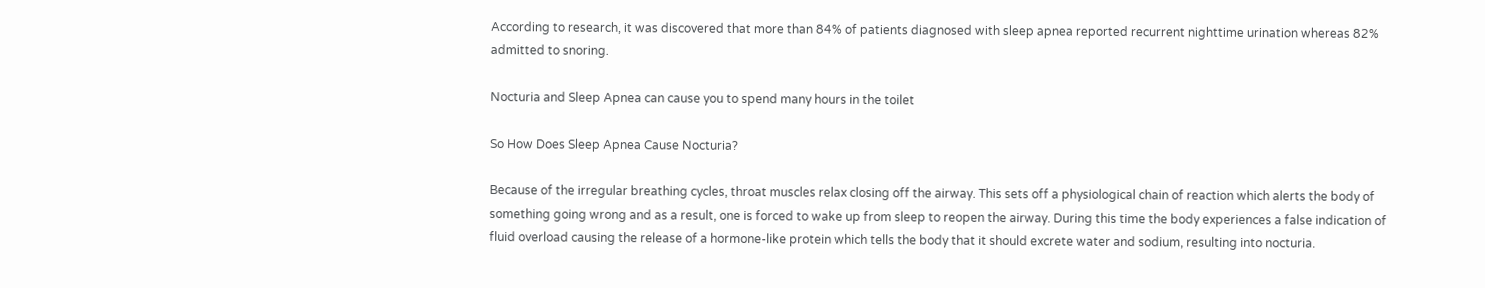According to research, it was discovered that more than 84% of patients diagnosed with sleep apnea reported recurrent nighttime urination whereas 82% admitted to snoring.

Nocturia and Sleep Apnea can cause you to spend many hours in the toilet

So How Does Sleep Apnea Cause Nocturia?

Because of the irregular breathing cycles, throat muscles relax closing off the airway. This sets off a physiological chain of reaction which alerts the body of something going wrong and as a result, one is forced to wake up from sleep to reopen the airway. During this time the body experiences a false indication of fluid overload causing the release of a hormone-like protein which tells the body that it should excrete water and sodium, resulting into nocturia.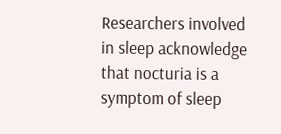Researchers involved in sleep acknowledge that nocturia is a symptom of sleep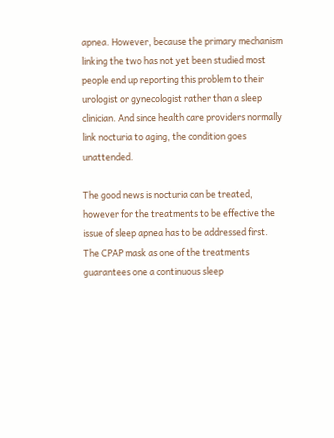apnea. However, because the primary mechanism linking the two has not yet been studied most people end up reporting this problem to their urologist or gynecologist rather than a sleep clinician. And since health care providers normally link nocturia to aging, the condition goes unattended.

The good news is nocturia can be treated, however for the treatments to be effective the issue of sleep apnea has to be addressed first. The CPAP mask as one of the treatments guarantees one a continuous sleep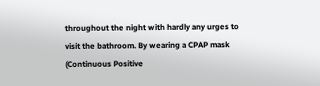throughout the night with hardly any urges to visit the bathroom. By wearing a CPAP mask (Continuous Positive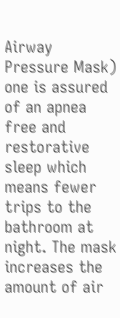Airway Pressure Mask) one is assured of an apnea free and restorative sleep which means fewer trips to the bathroom at night. The mask increases the amount of air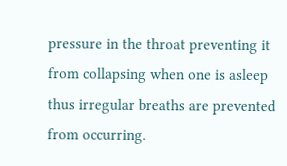pressure in the throat preventing it from collapsing when one is asleep thus irregular breaths are prevented from occurring.